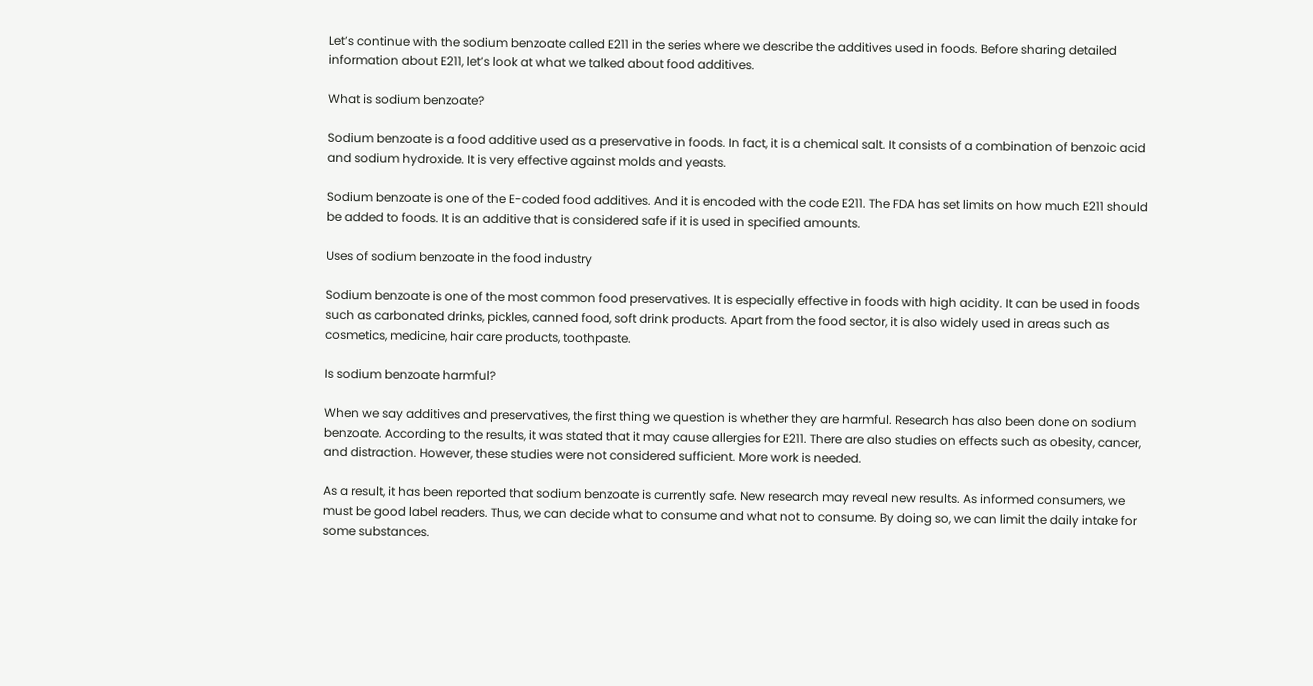Let’s continue with the sodium benzoate called E211 in the series where we describe the additives used in foods. Before sharing detailed information about E211, let’s look at what we talked about food additives.

What is sodium benzoate?

Sodium benzoate is a food additive used as a preservative in foods. In fact, it is a chemical salt. It consists of a combination of benzoic acid and sodium hydroxide. It is very effective against molds and yeasts.

Sodium benzoate is one of the E-coded food additives. And it is encoded with the code E211. The FDA has set limits on how much E211 should be added to foods. It is an additive that is considered safe if it is used in specified amounts.

Uses of sodium benzoate in the food industry

Sodium benzoate is one of the most common food preservatives. It is especially effective in foods with high acidity. It can be used in foods such as carbonated drinks, pickles, canned food, soft drink products. Apart from the food sector, it is also widely used in areas such as cosmetics, medicine, hair care products, toothpaste.

Is sodium benzoate harmful?

When we say additives and preservatives, the first thing we question is whether they are harmful. Research has also been done on sodium benzoate. According to the results, it was stated that it may cause allergies for E211. There are also studies on effects such as obesity, cancer, and distraction. However, these studies were not considered sufficient. More work is needed.

As a result, it has been reported that sodium benzoate is currently safe. New research may reveal new results. As informed consumers, we must be good label readers. Thus, we can decide what to consume and what not to consume. By doing so, we can limit the daily intake for some substances.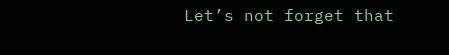Let’s not forget that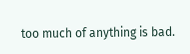too much of anything is bad.